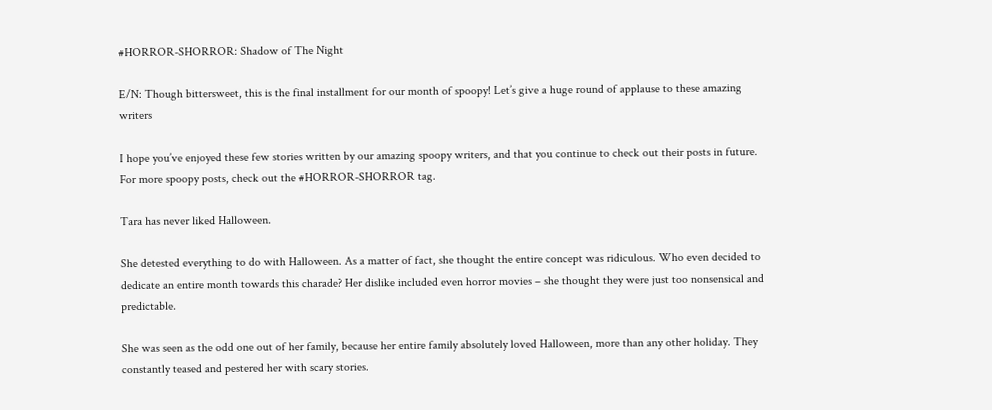#HORROR-SHORROR: Shadow of The Night

E/N: Though bittersweet, this is the final installment for our month of spoopy! Let’s give a huge round of applause to these amazing writers

I hope you’ve enjoyed these few stories written by our amazing spoopy writers, and that you continue to check out their posts in future. For more spoopy posts, check out the #HORROR-SHORROR tag.

Tara has never liked Halloween.

She detested everything to do with Halloween. As a matter of fact, she thought the entire concept was ridiculous. Who even decided to dedicate an entire month towards this charade? Her dislike included even horror movies – she thought they were just too nonsensical and predictable.

She was seen as the odd one out of her family, because her entire family absolutely loved Halloween, more than any other holiday. They constantly teased and pestered her with scary stories.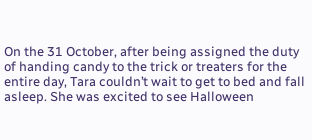On the 31 October, after being assigned the duty of handing candy to the trick or treaters for the entire day, Tara couldn’t wait to get to bed and fall asleep. She was excited to see Halloween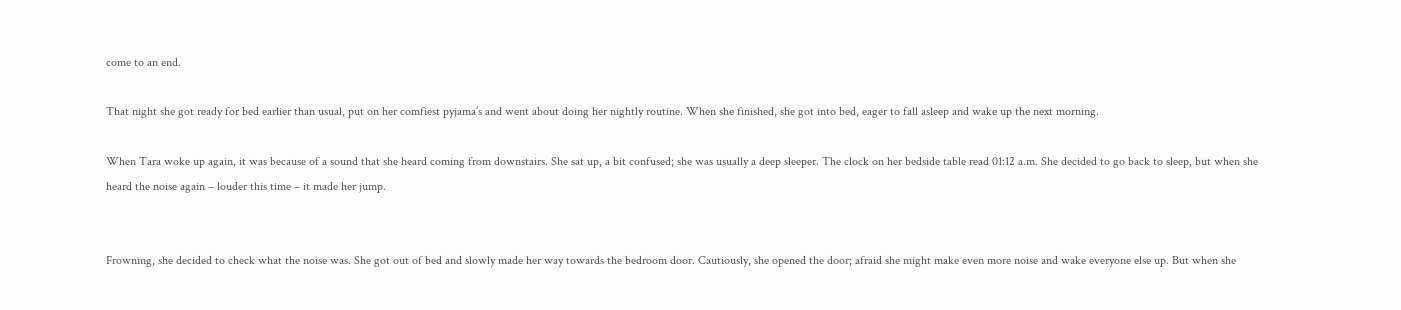come to an end.

That night she got ready for bed earlier than usual, put on her comfiest pyjama’s and went about doing her nightly routine. When she finished, she got into bed, eager to fall asleep and wake up the next morning.

When Tara woke up again, it was because of a sound that she heard coming from downstairs. She sat up, a bit confused; she was usually a deep sleeper. The clock on her bedside table read 01:12 a.m. She decided to go back to sleep, but when she heard the noise again – louder this time – it made her jump.


Frowning, she decided to check what the noise was. She got out of bed and slowly made her way towards the bedroom door. Cautiously, she opened the door; afraid she might make even more noise and wake everyone else up. But when she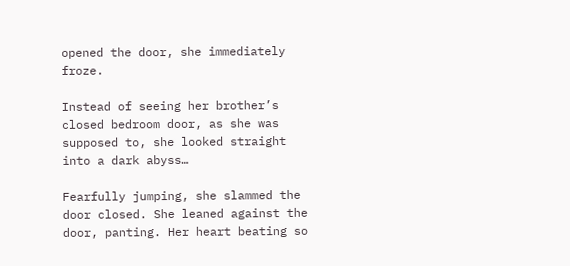opened the door, she immediately froze.

Instead of seeing her brother’s closed bedroom door, as she was supposed to, she looked straight into a dark abyss…

Fearfully jumping, she slammed the door closed. She leaned against the door, panting. Her heart beating so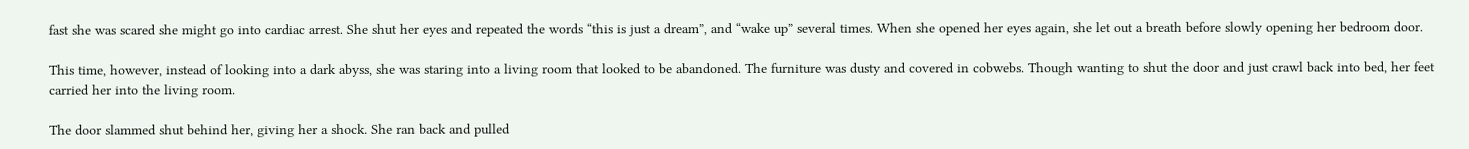fast she was scared she might go into cardiac arrest. She shut her eyes and repeated the words “this is just a dream”, and “wake up” several times. When she opened her eyes again, she let out a breath before slowly opening her bedroom door.

This time, however, instead of looking into a dark abyss, she was staring into a living room that looked to be abandoned. The furniture was dusty and covered in cobwebs. Though wanting to shut the door and just crawl back into bed, her feet carried her into the living room.

The door slammed shut behind her, giving her a shock. She ran back and pulled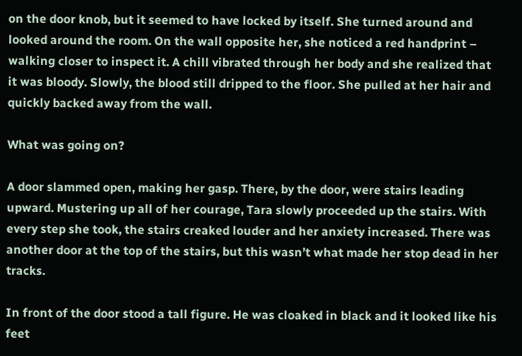on the door knob, but it seemed to have locked by itself. She turned around and looked around the room. On the wall opposite her, she noticed a red handprint – walking closer to inspect it. A chill vibrated through her body and she realized that it was bloody. Slowly, the blood still dripped to the floor. She pulled at her hair and quickly backed away from the wall.

What was going on?

A door slammed open, making her gasp. There, by the door, were stairs leading upward. Mustering up all of her courage, Tara slowly proceeded up the stairs. With every step she took, the stairs creaked louder and her anxiety increased. There was another door at the top of the stairs, but this wasn’t what made her stop dead in her tracks.

In front of the door stood a tall figure. He was cloaked in black and it looked like his feet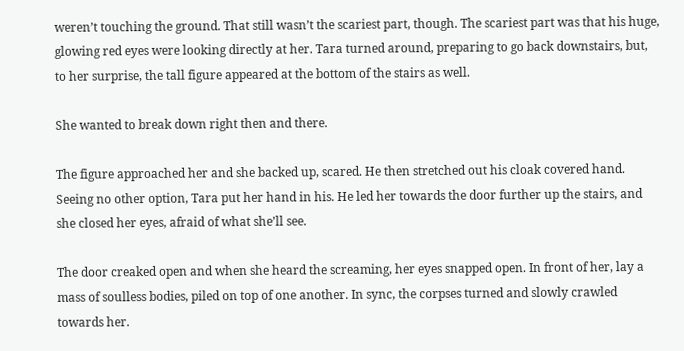weren’t touching the ground. That still wasn’t the scariest part, though. The scariest part was that his huge, glowing red eyes were looking directly at her. Tara turned around, preparing to go back downstairs, but, to her surprise, the tall figure appeared at the bottom of the stairs as well.

She wanted to break down right then and there.

The figure approached her and she backed up, scared. He then stretched out his cloak covered hand. Seeing no other option, Tara put her hand in his. He led her towards the door further up the stairs, and she closed her eyes, afraid of what she’ll see.

The door creaked open and when she heard the screaming, her eyes snapped open. In front of her, lay a mass of soulless bodies, piled on top of one another. In sync, the corpses turned and slowly crawled towards her.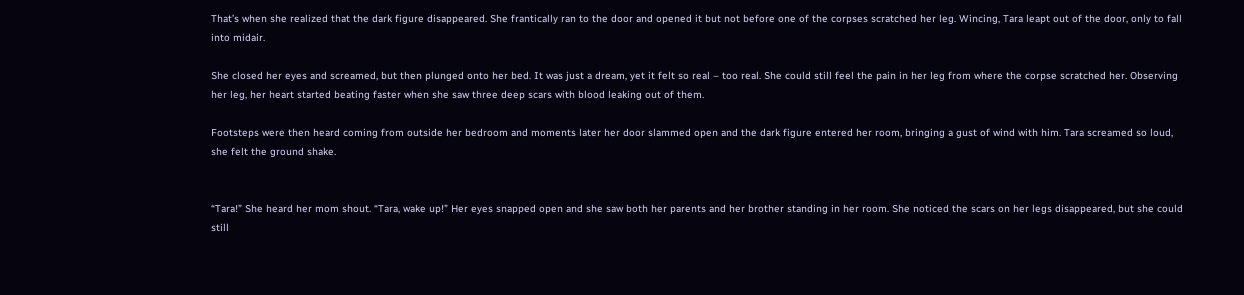That’s when she realized that the dark figure disappeared. She frantically ran to the door and opened it but not before one of the corpses scratched her leg. Wincing, Tara leapt out of the door, only to fall into midair.

She closed her eyes and screamed, but then plunged onto her bed. It was just a dream, yet it felt so real – too real. She could still feel the pain in her leg from where the corpse scratched her. Observing her leg, her heart started beating faster when she saw three deep scars with blood leaking out of them.

Footsteps were then heard coming from outside her bedroom and moments later her door slammed open and the dark figure entered her room, bringing a gust of wind with him. Tara screamed so loud, she felt the ground shake.


“Tara!” She heard her mom shout. “Tara, wake up!” Her eyes snapped open and she saw both her parents and her brother standing in her room. She noticed the scars on her legs disappeared, but she could still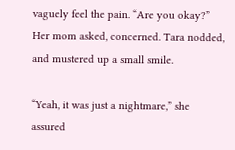vaguely feel the pain. “Are you okay?” Her mom asked, concerned. Tara nodded, and mustered up a small smile.

“Yeah, it was just a nightmare,” she assured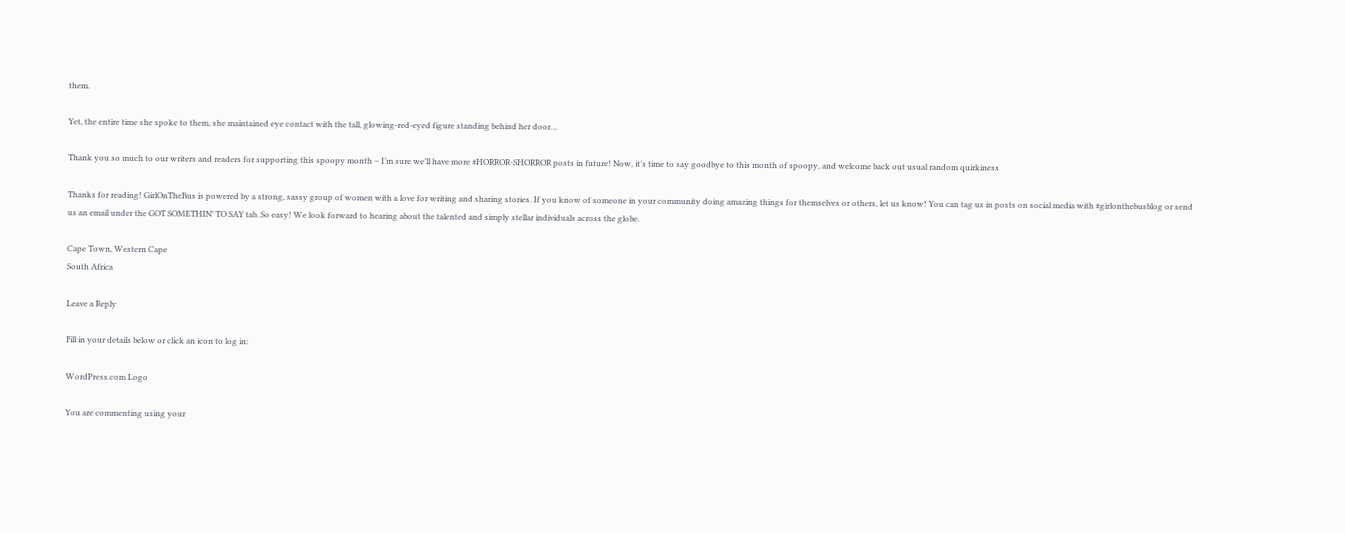them.

Yet, the entire time she spoke to them, she maintained eye contact with the tall, glowing-red-eyed figure standing behind her door…

Thank you so much to our writers and readers for supporting this spoopy month – I’m sure we’ll have more #HORROR-SHORROR posts in future! Now, it’s time to say goodbye to this month of spoopy, and welcome back out usual random quirkiness

Thanks for reading! GirlOnTheBus is powered by a strong, sassy group of women with a love for writing and sharing stories. If you know of someone in your community doing amazing things for themselves or others, let us know! You can tag us in posts on social media with #girlonthebusblog or send us an email under the GOT SOMETHIN’ TO SAY tab. So easy! We look forward to hearing about the talented and simply stellar individuals across the globe.

Cape Town, Western Cape
South Africa

Leave a Reply

Fill in your details below or click an icon to log in:

WordPress.com Logo

You are commenting using your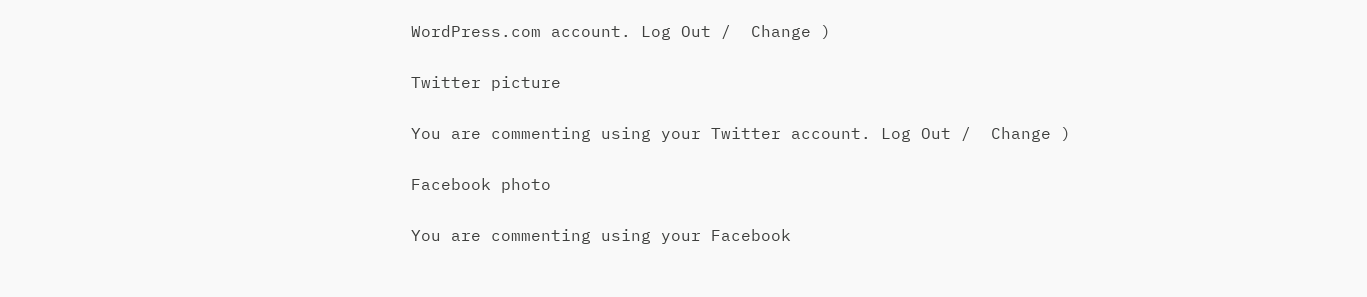WordPress.com account. Log Out /  Change )

Twitter picture

You are commenting using your Twitter account. Log Out /  Change )

Facebook photo

You are commenting using your Facebook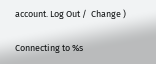account. Log Out /  Change )

Connecting to %s